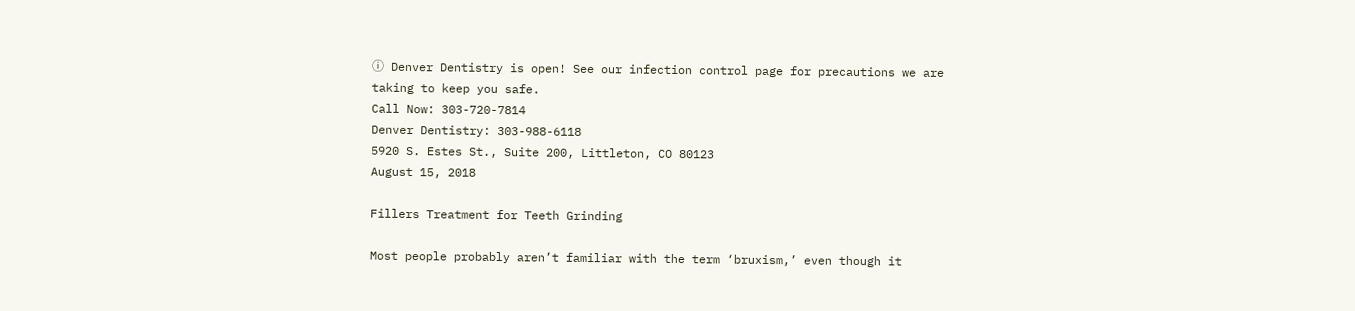ⓘ Denver Dentistry is open! See our infection control page for precautions we are taking to keep you safe.
Call Now: 303-720-7814
Denver Dentistry: 303-988-6118
5920 S. Estes St., Suite 200, Littleton, CO 80123
August 15, 2018

Fillers Treatment for Teeth Grinding

Most people probably aren’t familiar with the term ‘bruxism,’ even though it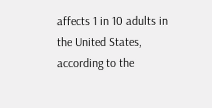affects 1 in 10 adults in the United States, according to the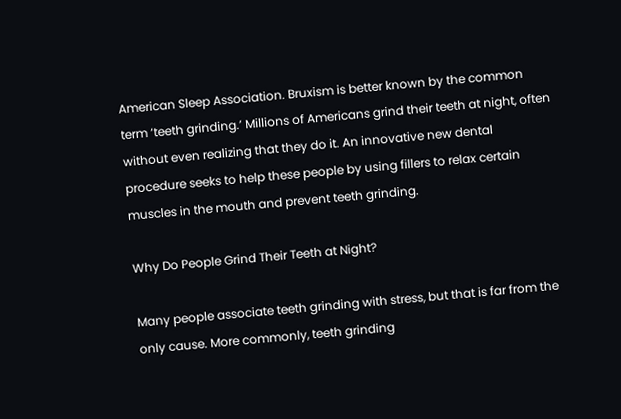American Sleep Association. Bruxism is better known by the common term ‘teeth grinding.’ Millions of Americans grind their teeth at night, often without even realizing that they do it. An innovative new dental procedure seeks to help these people by using fillers to relax certain muscles in the mouth and prevent teeth grinding.

Why Do People Grind Their Teeth at Night?

Many people associate teeth grinding with stress, but that is far from the only cause. More commonly, teeth grinding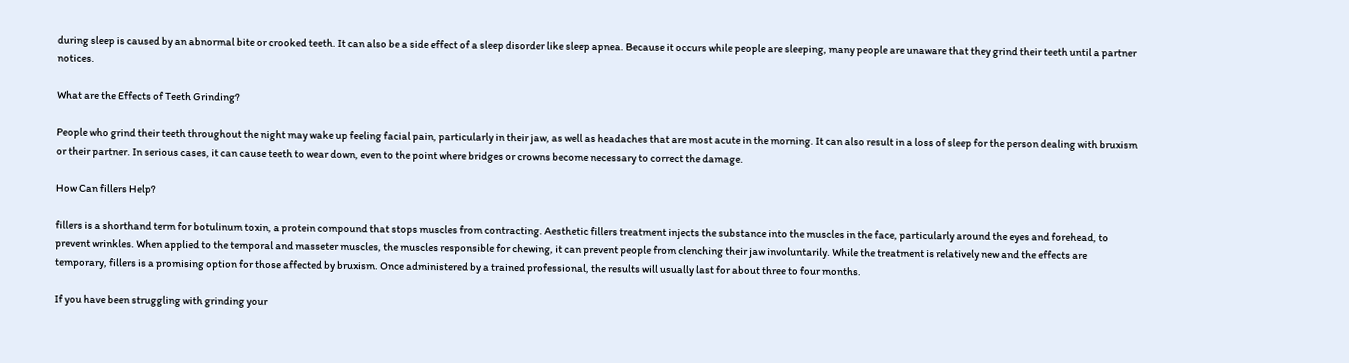during sleep is caused by an abnormal bite or crooked teeth. It can also be a side effect of a sleep disorder like sleep apnea. Because it occurs while people are sleeping, many people are unaware that they grind their teeth until a partner notices.

What are the Effects of Teeth Grinding?

People who grind their teeth throughout the night may wake up feeling facial pain, particularly in their jaw, as well as headaches that are most acute in the morning. It can also result in a loss of sleep for the person dealing with bruxism or their partner. In serious cases, it can cause teeth to wear down, even to the point where bridges or crowns become necessary to correct the damage.

How Can fillers Help?

fillers is a shorthand term for botulinum toxin, a protein compound that stops muscles from contracting. Aesthetic fillers treatment injects the substance into the muscles in the face, particularly around the eyes and forehead, to prevent wrinkles. When applied to the temporal and masseter muscles, the muscles responsible for chewing, it can prevent people from clenching their jaw involuntarily. While the treatment is relatively new and the effects are temporary, fillers is a promising option for those affected by bruxism. Once administered by a trained professional, the results will usually last for about three to four months.

If you have been struggling with grinding your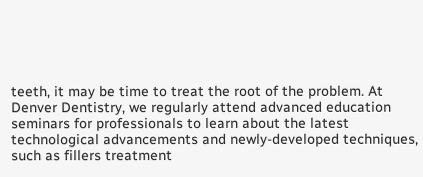teeth, it may be time to treat the root of the problem. At Denver Dentistry, we regularly attend advanced education seminars for professionals to learn about the latest technological advancements and newly-developed techniques, such as fillers treatment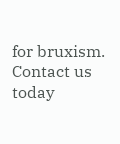for bruxism. Contact us today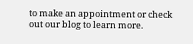to make an appointment or check out our blog to learn more.